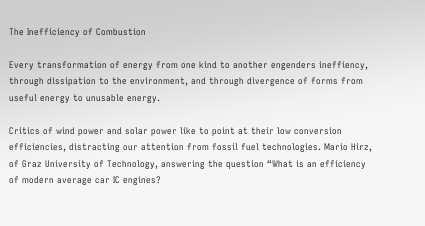The Inefficiency of Combustion

Every transformation of energy from one kind to another engenders ineffiency, through dissipation to the environment, and through divergence of forms from useful energy to unusable energy.

Critics of wind power and solar power like to point at their low conversion efficiencies, distracting our attention from fossil fuel technologies. Mario Hirz, of Graz University of Technology, answering the question “What is an efficiency of modern average car IC engines?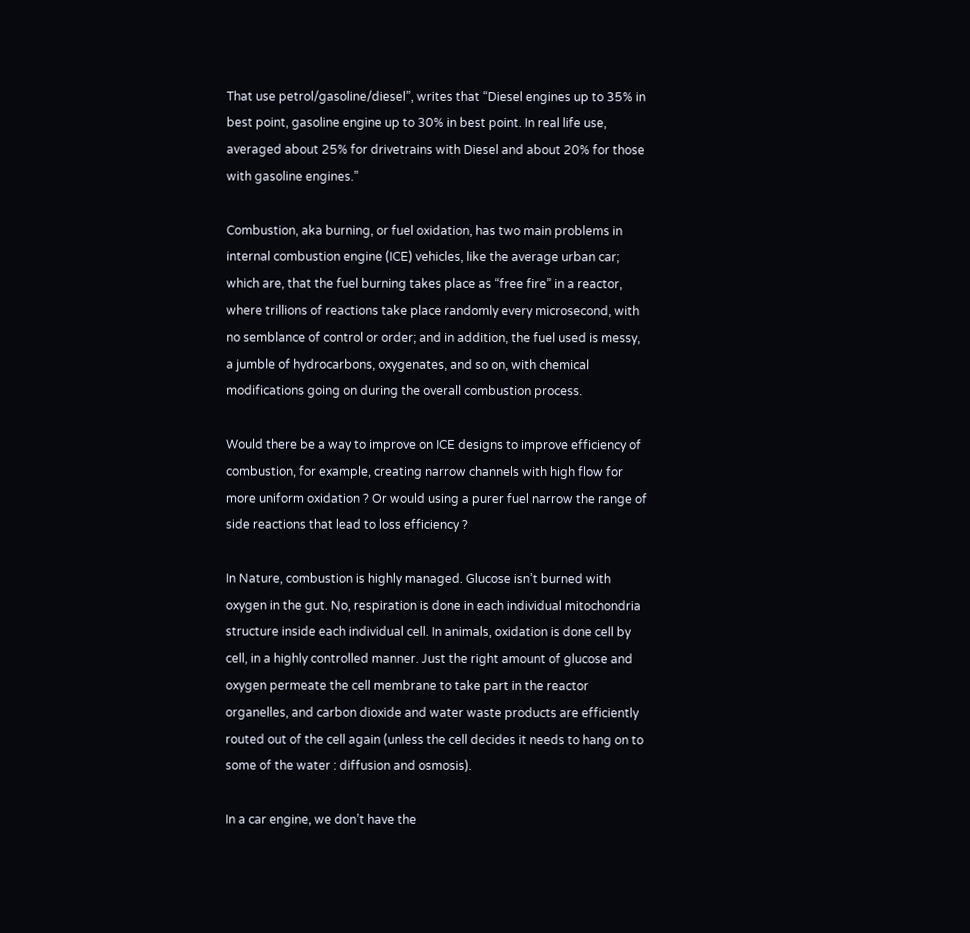That use petrol/gasoline/diesel”, writes that “Diesel engines up to 35% in best point, gasoline engine up to 30% in best point. In real life use, averaged about 25% for drivetrains with Diesel and about 20% for those with gasoline engines.”

Combustion, aka burning, or fuel oxidation, has two main problems in internal combustion engine (ICE) vehicles, like the average urban car; which are, that the fuel burning takes place as “free fire” in a reactor, where trillions of reactions take place randomly every microsecond, with no semblance of control or order; and in addition, the fuel used is messy, a jumble of hydrocarbons, oxygenates, and so on, with chemical modifications going on during the overall combustion process.

Would there be a way to improve on ICE designs to improve efficiency of combustion, for example, creating narrow channels with high flow for more uniform oxidation ? Or would using a purer fuel narrow the range of side reactions that lead to loss efficiency ?

In Nature, combustion is highly managed. Glucose isn’t burned with oxygen in the gut. No, respiration is done in each individual mitochondria structure inside each individual cell. In animals, oxidation is done cell by cell, in a highly controlled manner. Just the right amount of glucose and oxygen permeate the cell membrane to take part in the reactor organelles, and carbon dioxide and water waste products are efficiently routed out of the cell again (unless the cell decides it needs to hang on to some of the water : diffusion and osmosis).

In a car engine, we don’t have the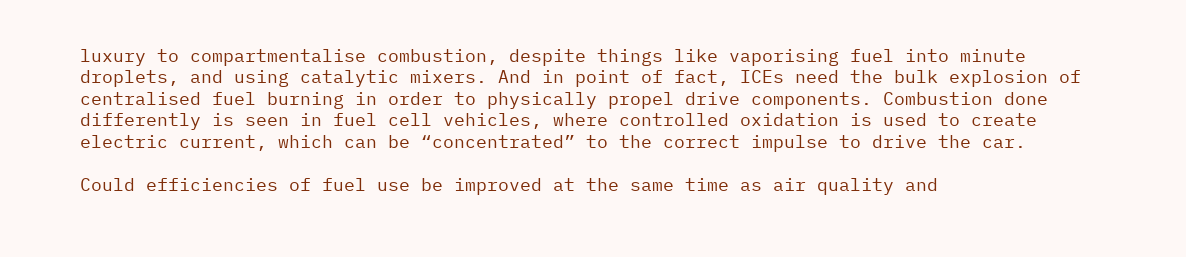luxury to compartmentalise combustion, despite things like vaporising fuel into minute droplets, and using catalytic mixers. And in point of fact, ICEs need the bulk explosion of centralised fuel burning in order to physically propel drive components. Combustion done differently is seen in fuel cell vehicles, where controlled oxidation is used to create electric current, which can be “concentrated” to the correct impulse to drive the car.

Could efficiencies of fuel use be improved at the same time as air quality and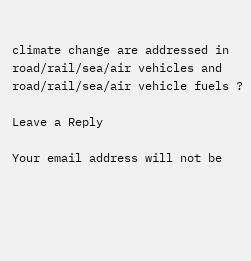climate change are addressed in road/rail/sea/air vehicles and road/rail/sea/air vehicle fuels ?

Leave a Reply

Your email address will not be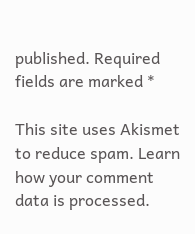published. Required fields are marked *

This site uses Akismet to reduce spam. Learn how your comment data is processed.